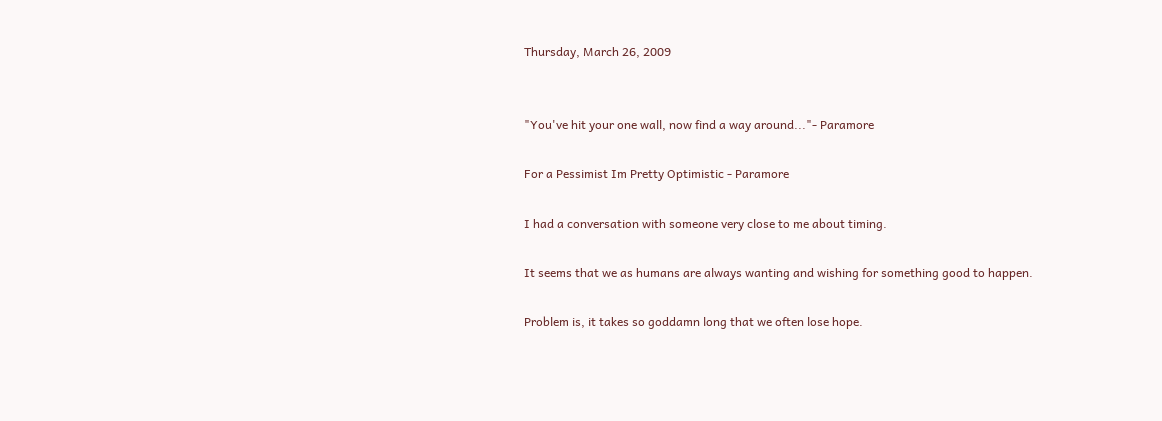Thursday, March 26, 2009


"You've hit your one wall, now find a way around..."- Paramore

For a Pessimist Im Pretty Optimistic - Paramore

I had a conversation with someone very close to me about timing.

It seems that we as humans are always wanting and wishing for something good to happen.

Problem is, it takes so goddamn long that we often lose hope.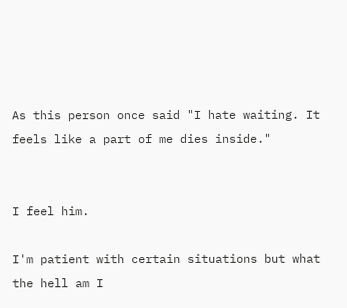As this person once said "I hate waiting. It feels like a part of me dies inside."


I feel him.

I'm patient with certain situations but what the hell am I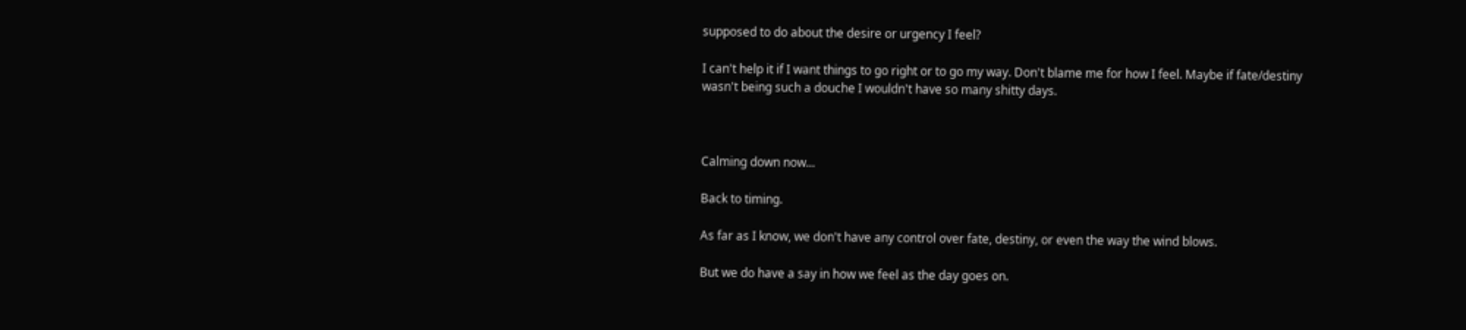supposed to do about the desire or urgency I feel?

I can't help it if I want things to go right or to go my way. Don't blame me for how I feel. Maybe if fate/destiny wasn't being such a douche I wouldn't have so many shitty days.



Calming down now...

Back to timing.

As far as I know, we don't have any control over fate, destiny, or even the way the wind blows.

But we do have a say in how we feel as the day goes on.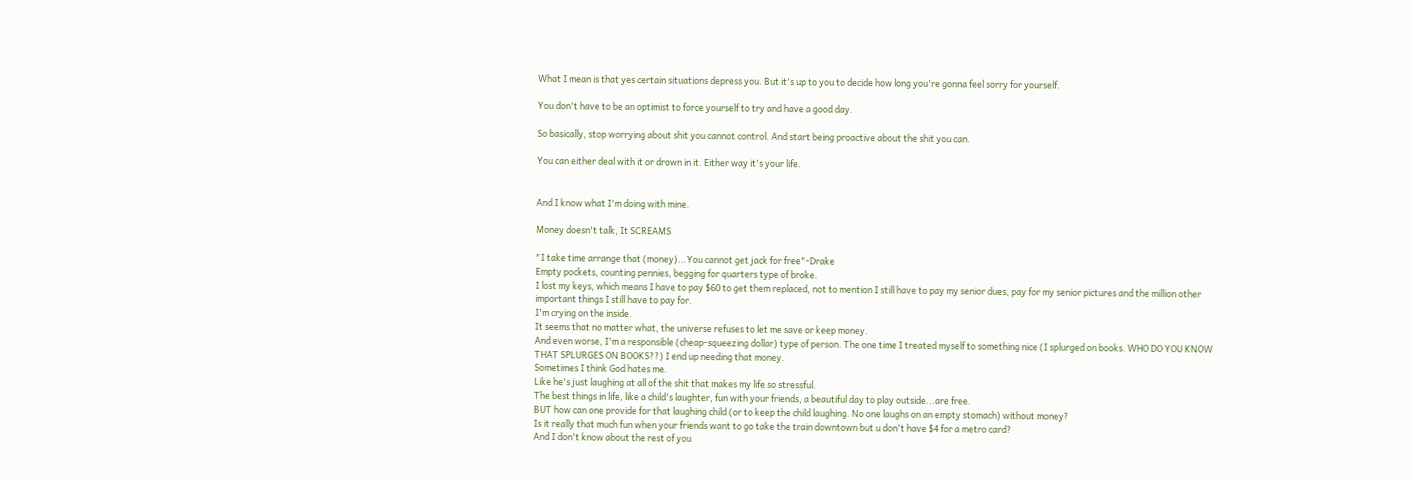What I mean is that yes certain situations depress you. But it's up to you to decide how long you're gonna feel sorry for yourself.

You don't have to be an optimist to force yourself to try and have a good day.

So basically, stop worrying about shit you cannot control. And start being proactive about the shit you can.

You can either deal with it or drown in it. Either way it's your life.


And I know what I'm doing with mine.

Money doesn't talk, It SCREAMS

"I take time arrange that (money)...You cannot get jack for free"-Drake
Empty pockets, counting pennies, begging for quarters type of broke.
I lost my keys, which means I have to pay $60 to get them replaced, not to mention I still have to pay my senior dues, pay for my senior pictures and the million other important things I still have to pay for.
I'm crying on the inside.
It seems that no matter what, the universe refuses to let me save or keep money.
And even worse, I'm a responsible (cheap-squeezing dollar) type of person. The one time I treated myself to something nice (I splurged on books. WHO DO YOU KNOW THAT SPLURGES ON BOOKS??) I end up needing that money.
Sometimes I think God hates me.
Like he's just laughing at all of the shit that makes my life so stressful.
The best things in life, like a child's laughter, fun with your friends, a beautiful day to play outside...are free.
BUT how can one provide for that laughing child (or to keep the child laughing. No one laughs on an empty stomach) without money?
Is it really that much fun when your friends want to go take the train downtown but u don't have $4 for a metro card?
And I don't know about the rest of you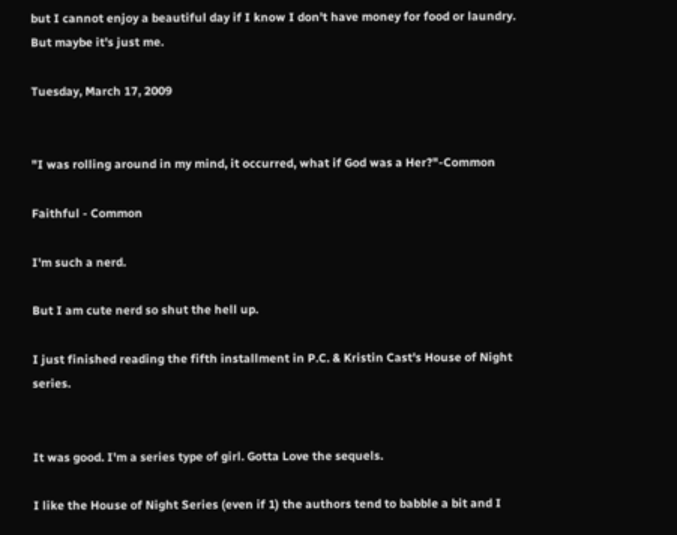but I cannot enjoy a beautiful day if I know I don't have money for food or laundry.
But maybe it's just me.

Tuesday, March 17, 2009


"I was rolling around in my mind, it occurred, what if God was a Her?"-Common

Faithful - Common

I'm such a nerd.

But I am cute nerd so shut the hell up.

I just finished reading the fifth installment in P.C. & Kristin Cast's House of Night series.


It was good. I'm a series type of girl. Gotta Love the sequels.

I like the House of Night Series (even if 1) the authors tend to babble a bit and I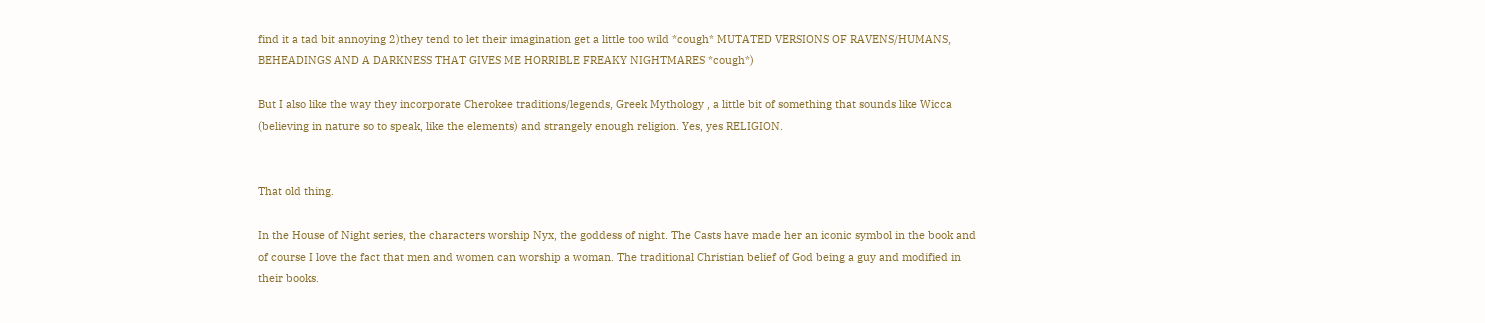find it a tad bit annoying 2)they tend to let their imagination get a little too wild *cough* MUTATED VERSIONS OF RAVENS/HUMANS, BEHEADINGS AND A DARKNESS THAT GIVES ME HORRIBLE FREAKY NIGHTMARES *cough*)

But I also like the way they incorporate Cherokee traditions/legends, Greek Mythology , a little bit of something that sounds like Wicca (believing in nature so to speak, like the elements) and strangely enough religion. Yes, yes RELIGION.


That old thing.

In the House of Night series, the characters worship Nyx, the goddess of night. The Casts have made her an iconic symbol in the book and of course I love the fact that men and women can worship a woman. The traditional Christian belief of God being a guy and modified in their books.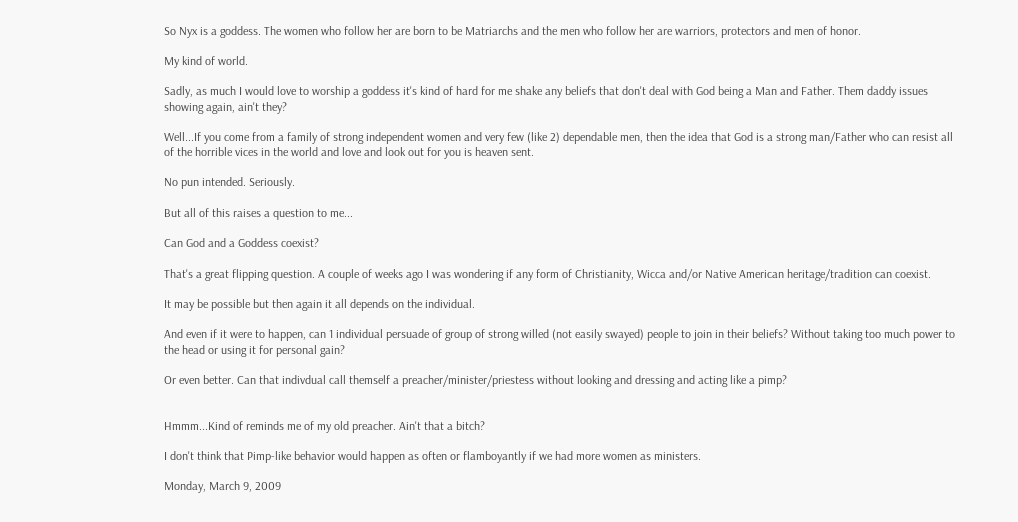So Nyx is a goddess. The women who follow her are born to be Matriarchs and the men who follow her are warriors, protectors and men of honor.

My kind of world.

Sadly, as much I would love to worship a goddess it's kind of hard for me shake any beliefs that don't deal with God being a Man and Father. Them daddy issues showing again, ain't they?

Well...If you come from a family of strong independent women and very few (like 2) dependable men, then the idea that God is a strong man/Father who can resist all of the horrible vices in the world and love and look out for you is heaven sent.

No pun intended. Seriously.

But all of this raises a question to me...

Can God and a Goddess coexist?

That's a great flipping question. A couple of weeks ago I was wondering if any form of Christianity, Wicca and/or Native American heritage/tradition can coexist.

It may be possible but then again it all depends on the individual.

And even if it were to happen, can 1 individual persuade of group of strong willed (not easily swayed) people to join in their beliefs? Without taking too much power to the head or using it for personal gain?

Or even better. Can that indivdual call themself a preacher/minister/priestess without looking and dressing and acting like a pimp?


Hmmm...Kind of reminds me of my old preacher. Ain't that a bitch?

I don't think that Pimp-like behavior would happen as often or flamboyantly if we had more women as ministers.

Monday, March 9, 2009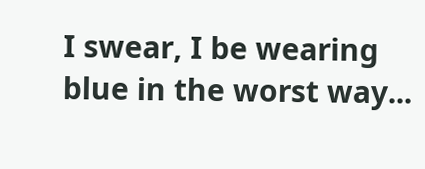I swear, I be wearing blue in the worst way...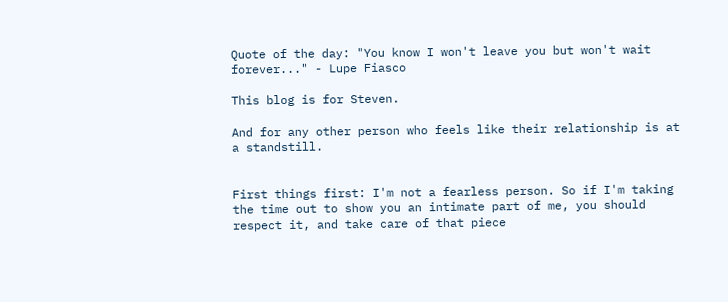Quote of the day: "You know I won't leave you but won't wait forever..." - Lupe Fiasco

This blog is for Steven.

And for any other person who feels like their relationship is at a standstill.


First things first: I'm not a fearless person. So if I'm taking the time out to show you an intimate part of me, you should respect it, and take care of that piece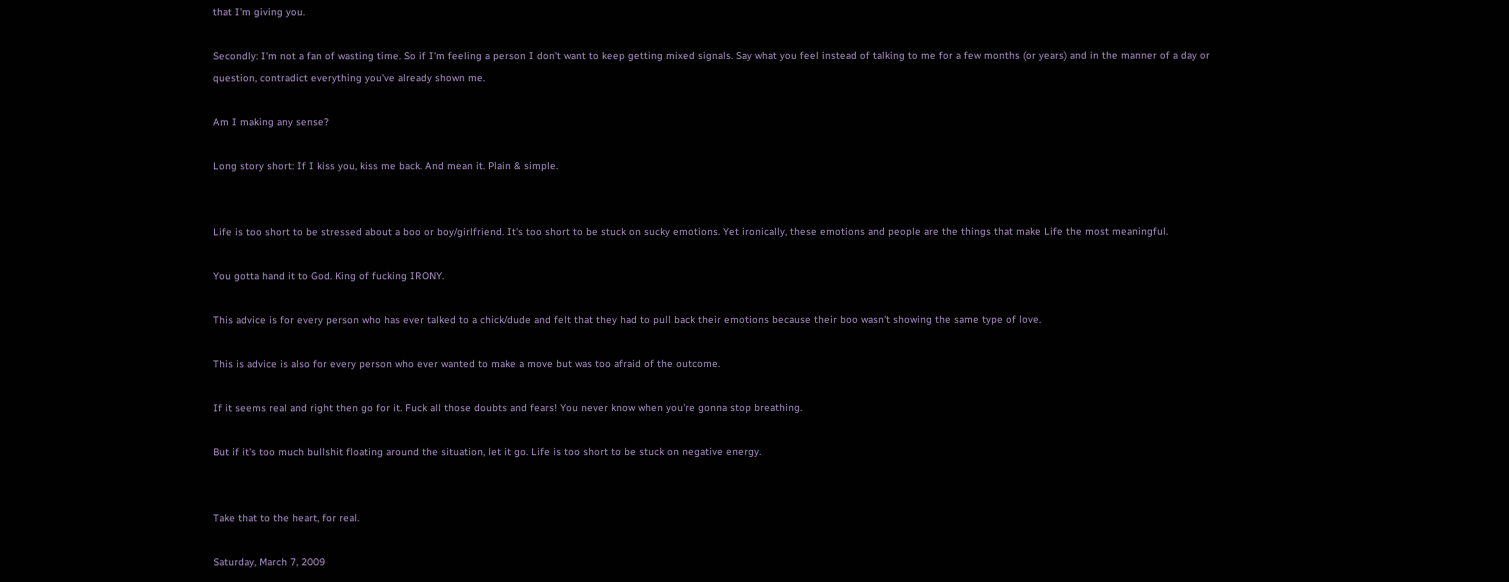that I'm giving you.

Secondly: I'm not a fan of wasting time. So if I'm feeling a person I don't want to keep getting mixed signals. Say what you feel instead of talking to me for a few months (or years) and in the manner of a day or question, contradict everything you've already shown me.

Am I making any sense?

Long story short: If I kiss you, kiss me back. And mean it. Plain & simple.


Life is too short to be stressed about a boo or boy/girlfriend. It's too short to be stuck on sucky emotions. Yet ironically, these emotions and people are the things that make Life the most meaningful.

You gotta hand it to God. King of fucking IRONY.

This advice is for every person who has ever talked to a chick/dude and felt that they had to pull back their emotions because their boo wasn't showing the same type of love.

This is advice is also for every person who ever wanted to make a move but was too afraid of the outcome.

If it seems real and right then go for it. Fuck all those doubts and fears! You never know when you're gonna stop breathing.

But if it's too much bullshit floating around the situation, let it go. Life is too short to be stuck on negative energy.


Take that to the heart, for real.

Saturday, March 7, 2009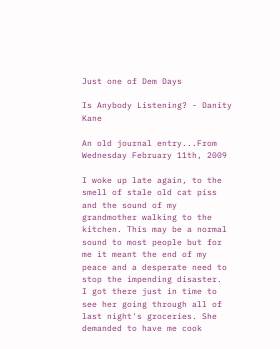Just one of Dem Days

Is Anybody Listening? - Danity Kane

An old journal entry...From Wednesday February 11th, 2009

I woke up late again, to the smell of stale old cat piss and the sound of my grandmother walking to the kitchen. This may be a normal sound to most people but for me it meant the end of my peace and a desperate need to stop the impending disaster.
I got there just in time to see her going through all of last night's groceries. She demanded to have me cook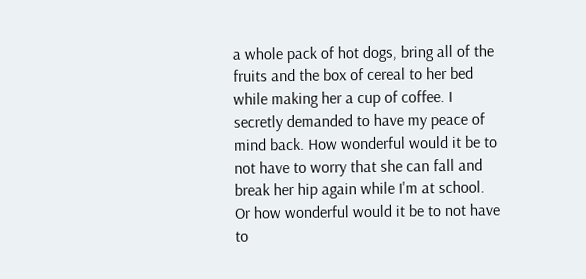a whole pack of hot dogs, bring all of the fruits and the box of cereal to her bed while making her a cup of coffee. I secretly demanded to have my peace of mind back. How wonderful would it be to not have to worry that she can fall and break her hip again while I'm at school. Or how wonderful would it be to not have to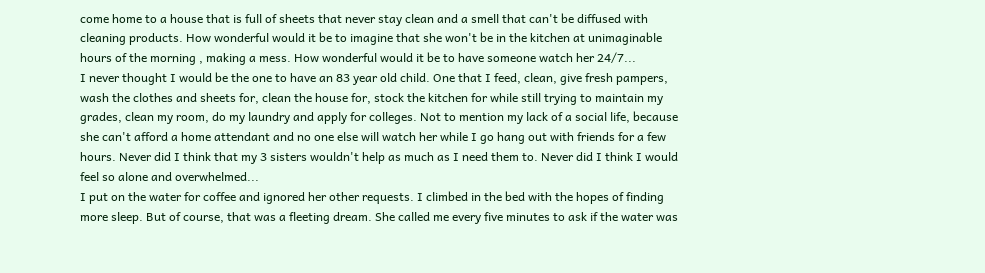come home to a house that is full of sheets that never stay clean and a smell that can't be diffused with cleaning products. How wonderful would it be to imagine that she won't be in the kitchen at unimaginable hours of the morning , making a mess. How wonderful would it be to have someone watch her 24/7...
I never thought I would be the one to have an 83 year old child. One that I feed, clean, give fresh pampers, wash the clothes and sheets for, clean the house for, stock the kitchen for while still trying to maintain my grades, clean my room, do my laundry and apply for colleges. Not to mention my lack of a social life, because she can't afford a home attendant and no one else will watch her while I go hang out with friends for a few hours. Never did I think that my 3 sisters wouldn't help as much as I need them to. Never did I think I would feel so alone and overwhelmed...
I put on the water for coffee and ignored her other requests. I climbed in the bed with the hopes of finding more sleep. But of course, that was a fleeting dream. She called me every five minutes to ask if the water was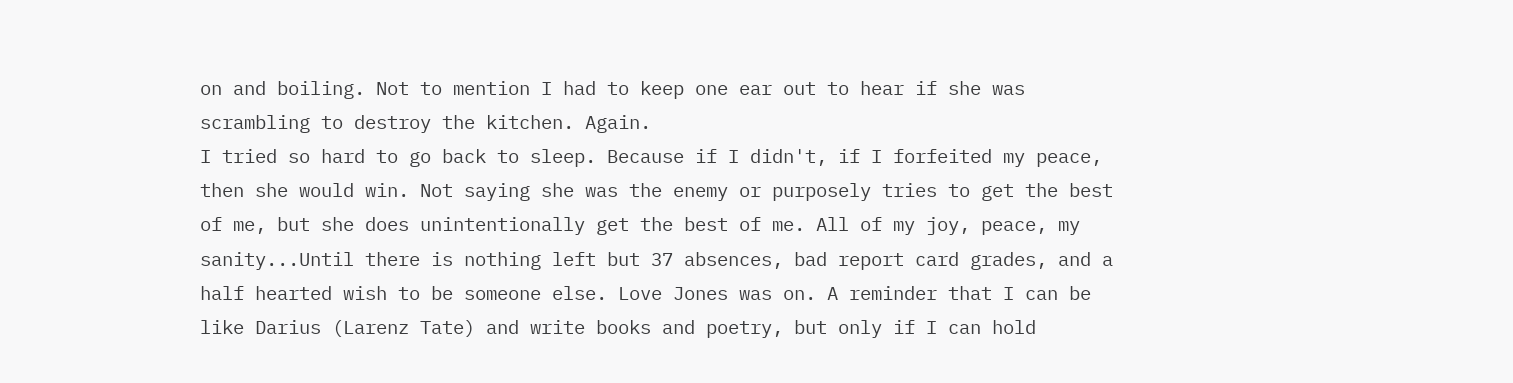on and boiling. Not to mention I had to keep one ear out to hear if she was scrambling to destroy the kitchen. Again.
I tried so hard to go back to sleep. Because if I didn't, if I forfeited my peace, then she would win. Not saying she was the enemy or purposely tries to get the best of me, but she does unintentionally get the best of me. All of my joy, peace, my sanity...Until there is nothing left but 37 absences, bad report card grades, and a half hearted wish to be someone else. Love Jones was on. A reminder that I can be like Darius (Larenz Tate) and write books and poetry, but only if I can hold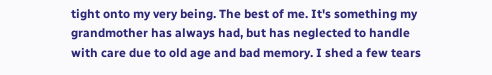tight onto my very being. The best of me. It's something my grandmother has always had, but has neglected to handle with care due to old age and bad memory. I shed a few tears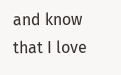and know that I love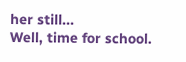her still...
Well, time for school.